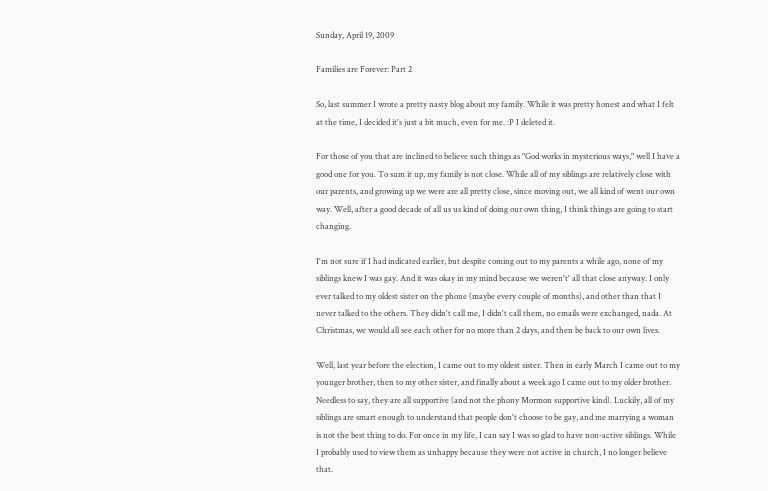Sunday, April 19, 2009

Families are Forever: Part 2

So, last summer I wrote a pretty nasty blog about my family. While it was pretty honest and what I felt at the time, I decided it's just a bit much, even for me. :P I deleted it.

For those of you that are inclined to believe such things as "God works in mysterious ways," well I have a good one for you. To sum it up, my family is not close. While all of my siblings are relatively close with our parents, and growing up we were are all pretty close, since moving out, we all kind of went our own way. Well, after a good decade of all us us kind of doing our own thing, I think things are going to start changing.

I'm not sure if I had indicated earlier, but despite coming out to my parents a while ago, none of my siblings knew I was gay. And it was okay in my mind because we weren't' all that close anyway. I only ever talked to my oldest sister on the phone (maybe every couple of months), and other than that I never talked to the others. They didn't call me, I didn't call them, no emails were exchanged, nada. At Christmas, we would all see each other for no more than 2 days, and then be back to our own lives.

Well, last year before the election, I came out to my oldest sister. Then in early March I came out to my younger brother, then to my other sister, and finally about a week ago I came out to my older brother. Needless to say, they are all supportive (and not the phony Mormon supportive kind). Luckily, all of my siblings are smart enough to understand that people don't choose to be gay, and me marrying a woman is not the best thing to do. For once in my life, I can say I was so glad to have non-active siblings. While I probably used to view them as unhappy because they were not active in church, I no longer believe that.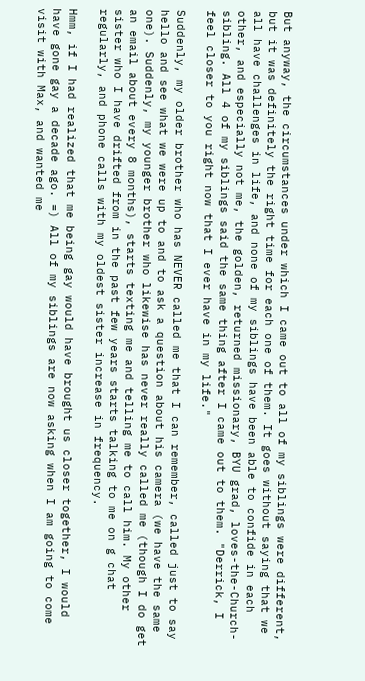But anyway, the circumstances under which I came out to all of my siblings were different, but it was definitely the right time for each one of them. It goes without saying that we all have challenges in life, and none of my siblings have been able to confide in each other, and especially not me, the golden, returned missionary, BYU grad, loves-the-Church-sibling. All 4 of my siblings said the same thing after I came out to them. "Derrick, I feel closer to you right now that I ever have in my life."

Suddenly, my older brother who has NEVER called me that I can remember, called just to say hello and see what we were up to and to ask a question about his camera (we have the same one). Suddenly, my younger brother who likewise has never really called me (though I do get an email about every 8 months), starts texting me and telling me to call him. My other sister who I have drifted from in the past few years starts talking to me on g chat regularly, and phone calls with my oldest sister increase in frequency.

Hmm, if I had realized that me being gay would have brought us closer together, I would have gone gay a decade ago. =) All of my siblings are now asking when I am going to come visit with Max, and wanted me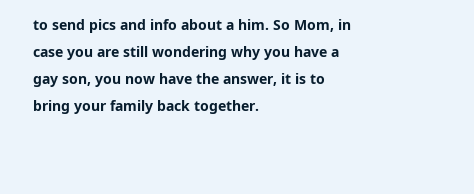to send pics and info about a him. So Mom, in case you are still wondering why you have a gay son, you now have the answer, it is to bring your family back together.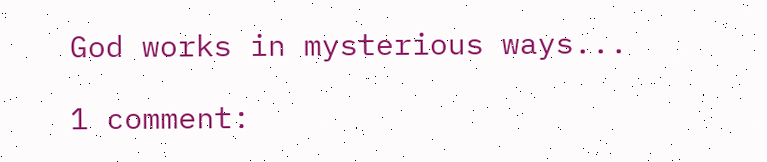God works in mysterious ways...

1 comment: